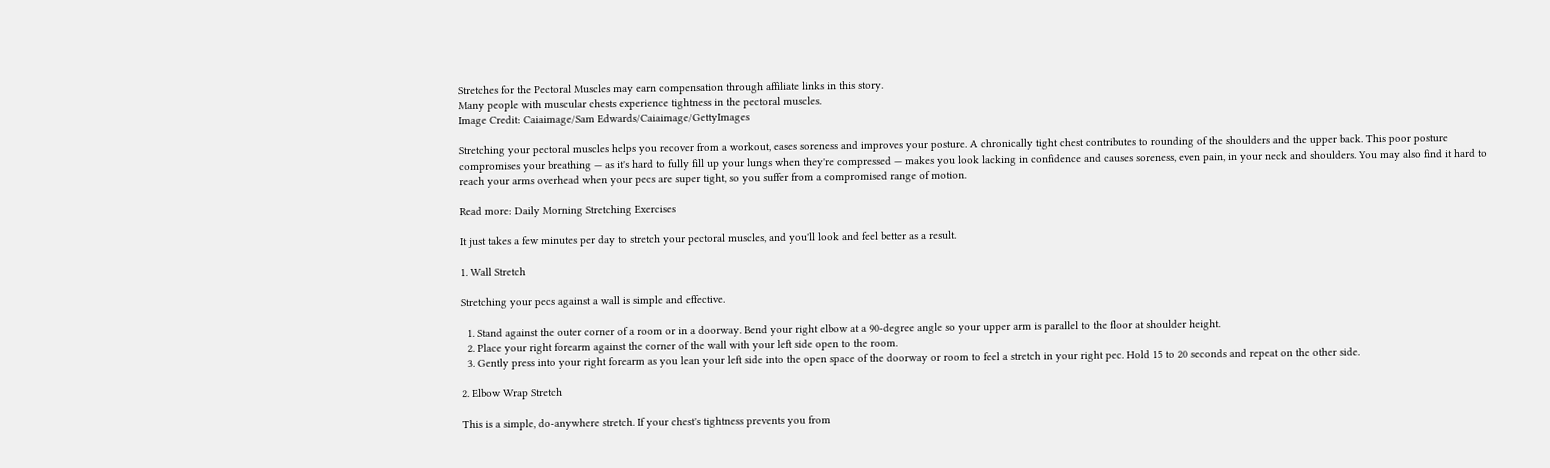Stretches for the Pectoral Muscles may earn compensation through affiliate links in this story.
Many people with muscular chests experience tightness in the pectoral muscles.
Image Credit: Caiaimage/Sam Edwards/Caiaimage/GettyImages

Stretching your pectoral muscles helps you recover from a workout, eases soreness and improves your posture. A chronically tight chest contributes to rounding of the shoulders and the upper back. This poor posture compromises your breathing — as it's hard to fully fill up your lungs when they're compressed — makes you look lacking in confidence and causes soreness, even pain, in your neck and shoulders. You may also find it hard to reach your arms overhead when your pecs are super tight, so you suffer from a compromised range of motion.

Read more: Daily Morning Stretching Exercises

It just takes a few minutes per day to stretch your pectoral muscles, and you'll look and feel better as a result.

1. Wall Stretch

Stretching your pecs against a wall is simple and effective.

  1. Stand against the outer corner of a room or in a doorway. Bend your right elbow at a 90-degree angle so your upper arm is parallel to the floor at shoulder height.
  2. Place your right forearm against the corner of the wall with your left side open to the room.
  3. Gently press into your right forearm as you lean your left side into the open space of the doorway or room to feel a stretch in your right pec. Hold 15 to 20 seconds and repeat on the other side.

2. Elbow Wrap Stretch

This is a simple, do-anywhere stretch. If your chest's tightness prevents you from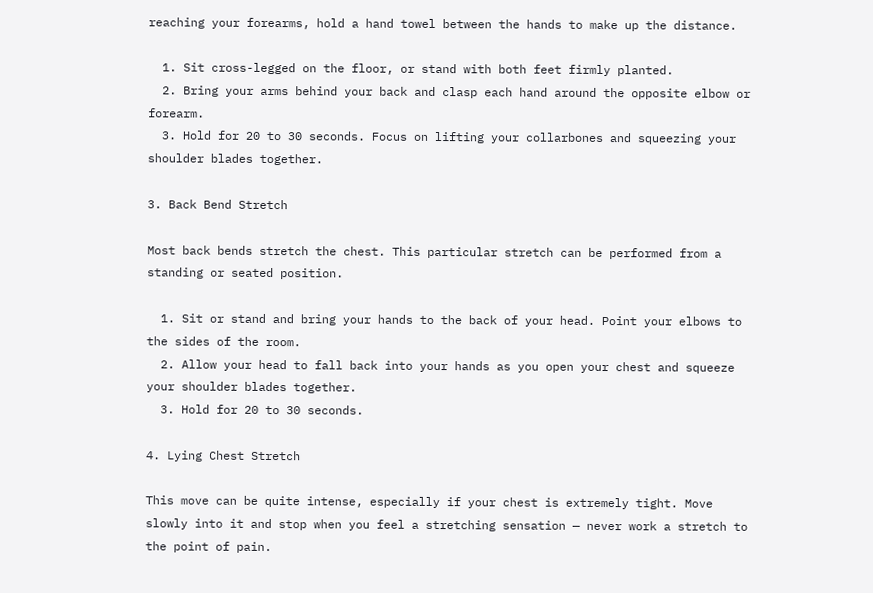reaching your forearms, hold a hand towel between the hands to make up the distance.

  1. Sit cross-legged on the floor, or stand with both feet firmly planted.
  2. Bring your arms behind your back and clasp each hand around the opposite elbow or forearm.
  3. Hold for 20 to 30 seconds. Focus on lifting your collarbones and squeezing your shoulder blades together.

3. Back Bend Stretch

Most back bends stretch the chest. This particular stretch can be performed from a standing or seated position.

  1. Sit or stand and bring your hands to the back of your head. Point your elbows to the sides of the room.
  2. Allow your head to fall back into your hands as you open your chest and squeeze your shoulder blades together.
  3. Hold for 20 to 30 seconds.

4. Lying Chest Stretch

This move can be quite intense, especially if your chest is extremely tight. Move slowly into it and stop when you feel a stretching sensation — never work a stretch to the point of pain.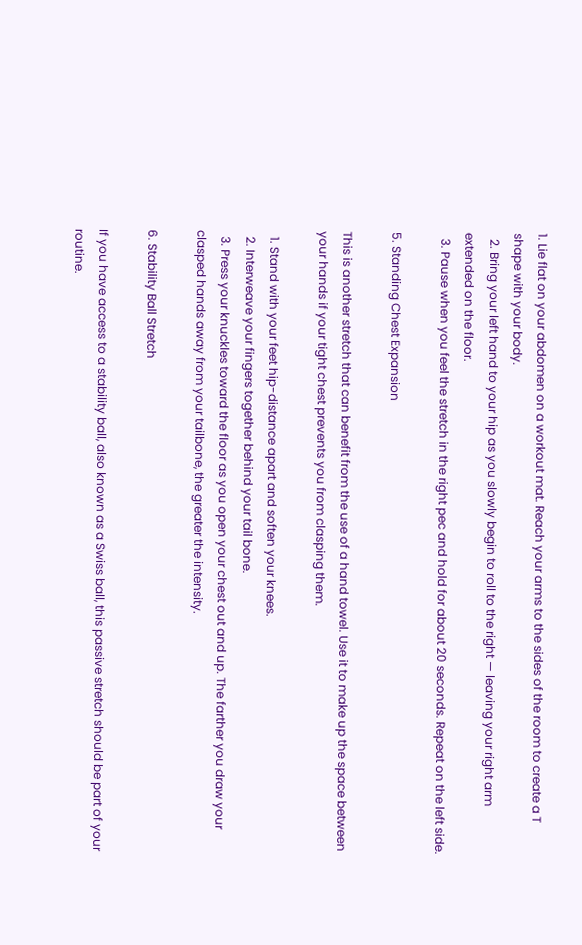1. Lie flat on your abdomen on a workout mat. Reach your arms to the sides of the room to create a T shape with your body.
  2. Bring your left hand to your hip as you slowly begin to roll to the right — leaving your right arm extended on the floor.
  3. Pause when you feel the stretch in the right pec and hold for about 20 seconds. Repeat on the left side.

5. Standing Chest Expansion

This is another stretch that can benefit from the use of a hand towel. Use it to make up the space between your hands if your tight chest prevents you from clasping them.

  1. Stand with your feet hip-distance apart and soften your knees.
  2. Interweave your fingers together behind your tail bone.
  3. Press your knuckles toward the floor as you open your chest out and up. The farther you draw your clasped hands away from your tailbone, the greater the intensity.

6. Stability Ball Stretch

If you have access to a stability ball, also known as a Swiss ball, this passive stretch should be part of your routine.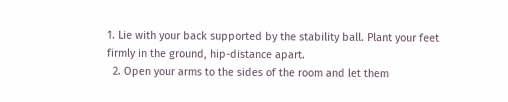1. Lie with your back supported by the stability ball. Plant your feet firmly in the ground, hip-distance apart.
  2. Open your arms to the sides of the room and let them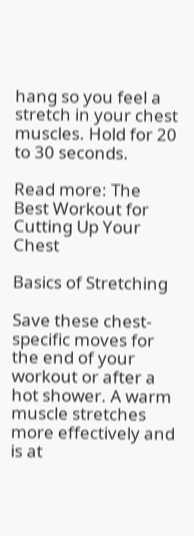hang so you feel a stretch in your chest muscles. Hold for 20 to 30 seconds.

Read more: The Best Workout for Cutting Up Your Chest

Basics of Stretching

Save these chest-specific moves for the end of your workout or after a hot shower. A warm muscle stretches more effectively and is at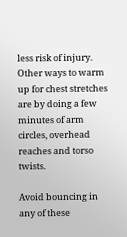less risk of injury. Other ways to warm up for chest stretches are by doing a few minutes of arm circles, overhead reaches and torso twists.

Avoid bouncing in any of these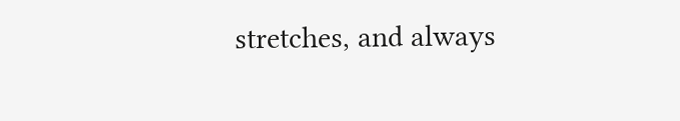stretches, and always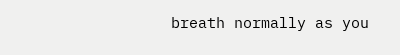breath normally as you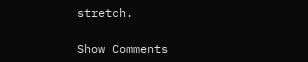stretch.

Show Comments